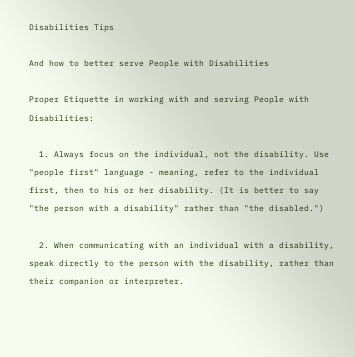Disabilities Tips

And how to better serve People with Disabilities

Proper Etiquette in working with and serving People with Disabilities:

  1. Always focus on the individual, not the disability. Use "people first" language - meaning, refer to the individual first, then to his or her disability. (It is better to say "the person with a disability" rather than "the disabled.")

  2. When communicating with an individual with a disability, speak directly to the person with the disability, rather than their companion or interpreter.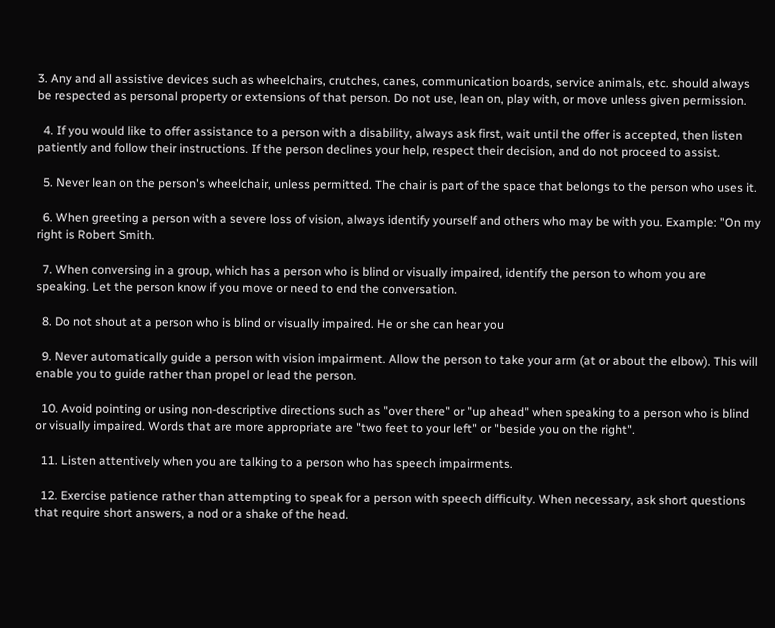3. Any and all assistive devices such as wheelchairs, crutches, canes, communication boards, service animals, etc. should always be respected as personal property or extensions of that person. Do not use, lean on, play with, or move unless given permission.

  4. If you would like to offer assistance to a person with a disability, always ask first, wait until the offer is accepted, then listen patiently and follow their instructions. If the person declines your help, respect their decision, and do not proceed to assist.

  5. Never lean on the person's wheelchair, unless permitted. The chair is part of the space that belongs to the person who uses it.

  6. When greeting a person with a severe loss of vision, always identify yourself and others who may be with you. Example: "On my right is Robert Smith.

  7. When conversing in a group, which has a person who is blind or visually impaired, identify the person to whom you are speaking. Let the person know if you move or need to end the conversation.

  8. Do not shout at a person who is blind or visually impaired. He or she can hear you

  9. Never automatically guide a person with vision impairment. Allow the person to take your arm (at or about the elbow). This will enable you to guide rather than propel or lead the person.

  10. Avoid pointing or using non-descriptive directions such as "over there" or "up ahead" when speaking to a person who is blind or visually impaired. Words that are more appropriate are "two feet to your left" or "beside you on the right".

  11. Listen attentively when you are talking to a person who has speech impairments.

  12. Exercise patience rather than attempting to speak for a person with speech difficulty. When necessary, ask short questions that require short answers, a nod or a shake of the head.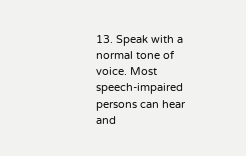13. Speak with a normal tone of voice. Most speech-impaired persons can hear and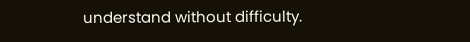understand without difficulty.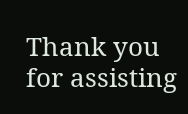Thank you for assisting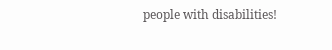people with disabilities!